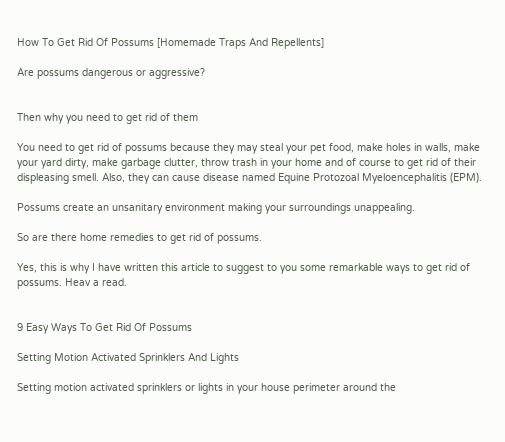How To Get Rid Of Possums [Homemade Traps And Repellents]

Are possums dangerous or aggressive?


Then why you need to get rid of them

You need to get rid of possums because they may steal your pet food, make holes in walls, make your yard dirty, make garbage clutter, throw trash in your home and of course to get rid of their displeasing smell. Also, they can cause disease named Equine Protozoal Myeloencephalitis (EPM).

Possums create an unsanitary environment making your surroundings unappealing.

So are there home remedies to get rid of possums.

Yes, this is why I have written this article to suggest to you some remarkable ways to get rid of possums. Heav a read.


9 Easy Ways To Get Rid Of Possums

Setting Motion Activated Sprinklers And Lights

Setting motion activated sprinklers or lights in your house perimeter around the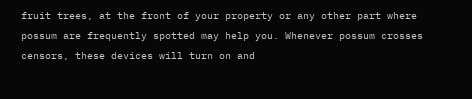fruit trees, at the front of your property or any other part where possum are frequently spotted may help you. Whenever possum crosses censors, these devices will turn on and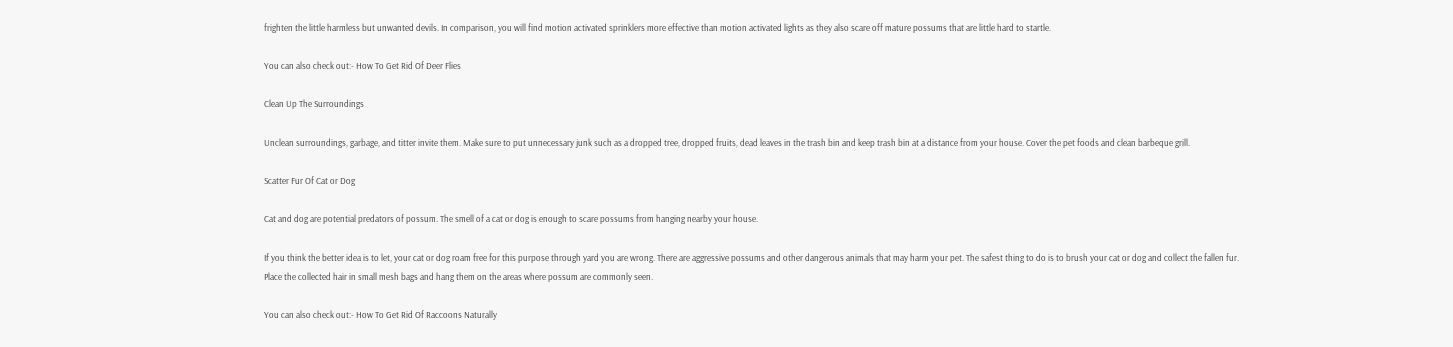frighten the little harmless but unwanted devils. In comparison, you will find motion activated sprinklers more effective than motion activated lights as they also scare off mature possums that are little hard to startle.

You can also check out:- How To Get Rid Of Deer Flies

Clean Up The Surroundings

Unclean surroundings, garbage, and titter invite them. Make sure to put unnecessary junk such as a dropped tree, dropped fruits, dead leaves in the trash bin and keep trash bin at a distance from your house. Cover the pet foods and clean barbeque grill.

Scatter Fur Of Cat or Dog

Cat and dog are potential predators of possum. The smell of a cat or dog is enough to scare possums from hanging nearby your house.

If you think the better idea is to let, your cat or dog roam free for this purpose through yard you are wrong. There are aggressive possums and other dangerous animals that may harm your pet. The safest thing to do is to brush your cat or dog and collect the fallen fur. Place the collected hair in small mesh bags and hang them on the areas where possum are commonly seen.

You can also check out:- How To Get Rid Of Raccoons Naturally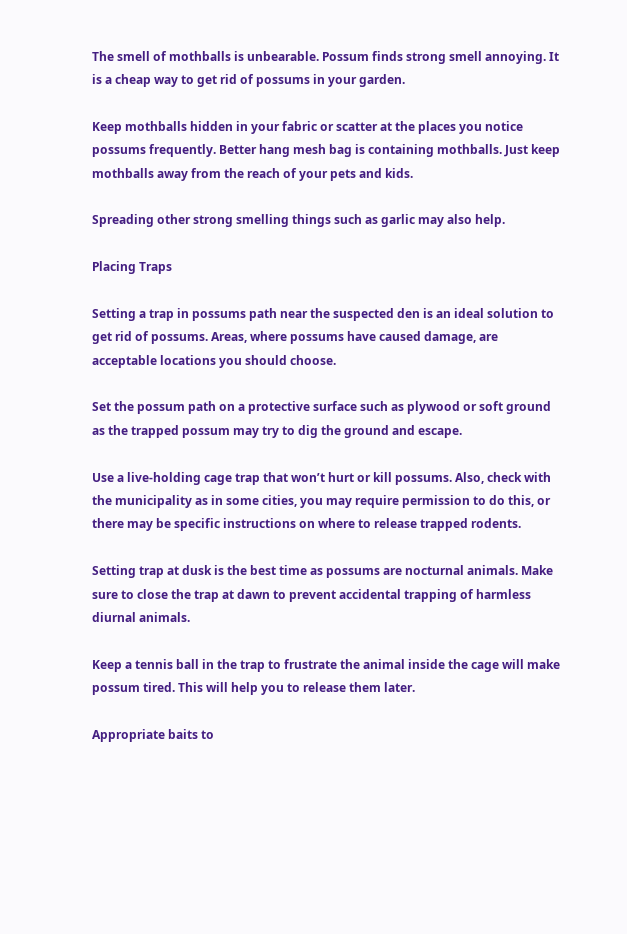The smell of mothballs is unbearable. Possum finds strong smell annoying. It is a cheap way to get rid of possums in your garden.

Keep mothballs hidden in your fabric or scatter at the places you notice possums frequently. Better hang mesh bag is containing mothballs. Just keep mothballs away from the reach of your pets and kids.

Spreading other strong smelling things such as garlic may also help.

Placing Traps

Setting a trap in possums path near the suspected den is an ideal solution to get rid of possums. Areas, where possums have caused damage, are acceptable locations you should choose.

Set the possum path on a protective surface such as plywood or soft ground as the trapped possum may try to dig the ground and escape.

Use a live-holding cage trap that won’t hurt or kill possums. Also, check with the municipality as in some cities, you may require permission to do this, or there may be specific instructions on where to release trapped rodents.

Setting trap at dusk is the best time as possums are nocturnal animals. Make sure to close the trap at dawn to prevent accidental trapping of harmless diurnal animals.

Keep a tennis ball in the trap to frustrate the animal inside the cage will make possum tired. This will help you to release them later.

Appropriate baits to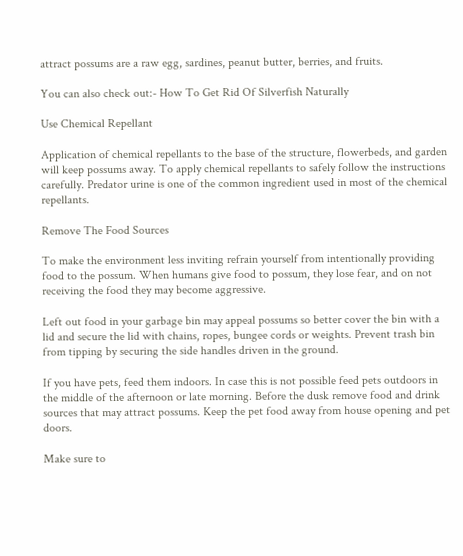attract possums are a raw egg, sardines, peanut butter, berries, and fruits.

You can also check out:- How To Get Rid Of Silverfish Naturally

Use Chemical Repellant

Application of chemical repellants to the base of the structure, flowerbeds, and garden will keep possums away. To apply chemical repellants to safely follow the instructions carefully. Predator urine is one of the common ingredient used in most of the chemical repellants.

Remove The Food Sources

To make the environment less inviting refrain yourself from intentionally providing food to the possum. When humans give food to possum, they lose fear, and on not receiving the food they may become aggressive.

Left out food in your garbage bin may appeal possums so better cover the bin with a lid and secure the lid with chains, ropes, bungee cords or weights. Prevent trash bin from tipping by securing the side handles driven in the ground.

If you have pets, feed them indoors. In case this is not possible feed pets outdoors in the middle of the afternoon or late morning. Before the dusk remove food and drink sources that may attract possums. Keep the pet food away from house opening and pet doors.

Make sure to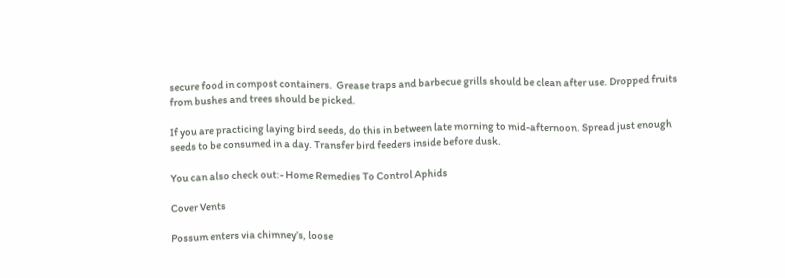secure food in compost containers.  Grease traps and barbecue grills should be clean after use. Dropped fruits from bushes and trees should be picked.

If you are practicing laying bird seeds, do this in between late morning to mid-afternoon. Spread just enough seeds to be consumed in a day. Transfer bird feeders inside before dusk.

You can also check out:- Home Remedies To Control Aphids

Cover Vents

Possum enters via chimney’s, loose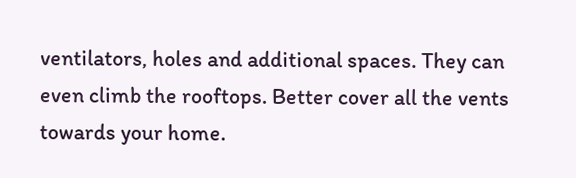ventilators, holes and additional spaces. They can even climb the rooftops. Better cover all the vents towards your home.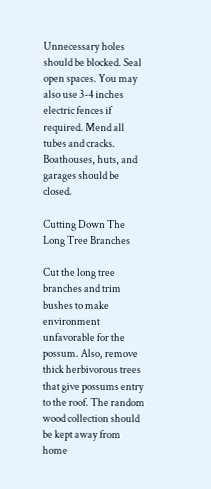Unnecessary holes should be blocked. Seal open spaces. You may also use 3-4 inches electric fences if required. Mend all tubes and cracks. Boathouses, huts, and garages should be closed.

Cutting Down The Long Tree Branches

Cut the long tree branches and trim bushes to make environment unfavorable for the possum. Also, remove thick herbivorous trees that give possums entry to the roof. The random wood collection should be kept away from home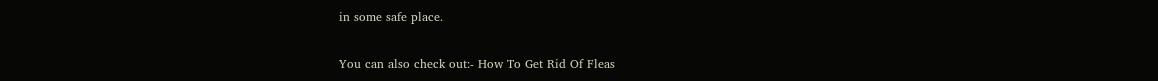in some safe place.

You can also check out:- How To Get Rid Of Fleas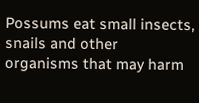Possums eat small insects, snails and other organisms that may harm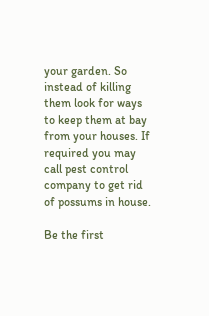your garden. So instead of killing them look for ways to keep them at bay from your houses. If required you may call pest control company to get rid of possums in house.

Be the first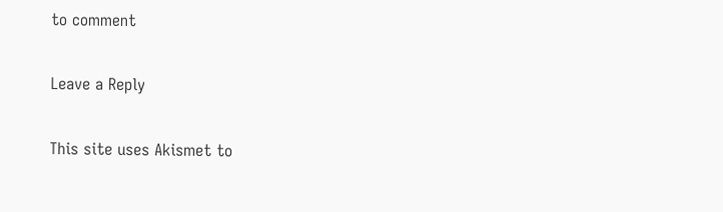to comment

Leave a Reply

This site uses Akismet to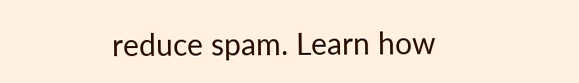reduce spam. Learn how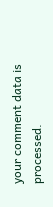your comment data is processed.